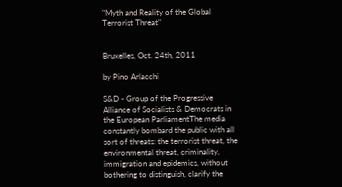"Myth and Reality of the Global Terrorist Threat"


Bruxelles, Oct. 24th, 2011

by Pino Arlacchi

S&D - Group of the Progressive Alliance of Socialists & Democrats in the European ParliamentThe media constantly bombard the public with all sort of threats: the terrorist threat, the environmental threat, criminality, immigration and epidemics, without bothering to distinguish, clarify the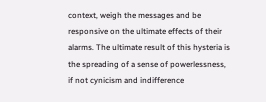context, weigh the messages and be responsive on the ultimate effects of their alarms. The ultimate result of this hysteria is the spreading of a sense of powerlessness, if not cynicism and indifference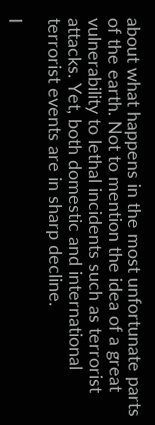about what happens in the most unfortunate parts of the earth. Not to mention the idea of a great vulnerability to lethal incidents such as terrorist attacks. Yet, both domestic and international terrorist events are in sharp decline.

I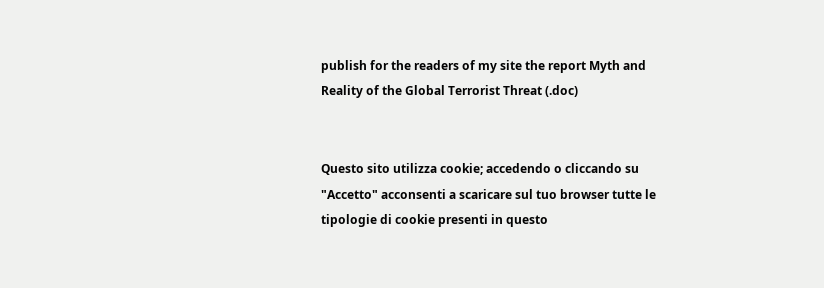publish for the readers of my site the report Myth and Reality of the Global Terrorist Threat (.doc)


Questo sito utilizza cookie; accedendo o cliccando su "Accetto" acconsenti a scaricare sul tuo browser tutte le tipologie di cookie presenti in questo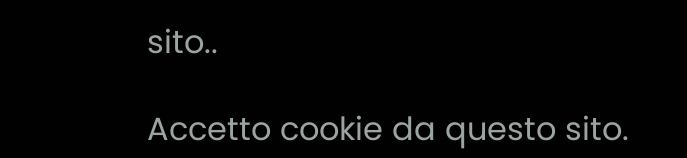sito..

Accetto cookie da questo sito.